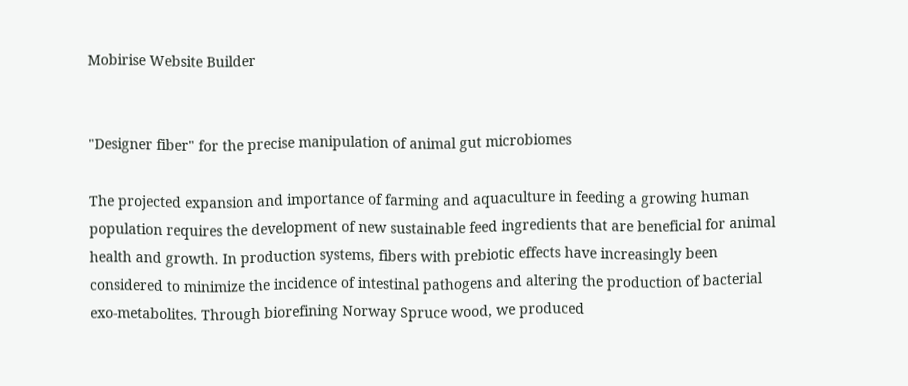Mobirise Website Builder


"Designer fiber" for the precise manipulation of animal gut microbiomes

The projected expansion and importance of farming and aquaculture in feeding a growing human population requires the development of new sustainable feed ingredients that are beneficial for animal health and growth. In production systems, fibers with prebiotic effects have increasingly been considered to minimize the incidence of intestinal pathogens and altering the production of bacterial exo-metabolites. Through biorefining Norway Spruce wood, we produced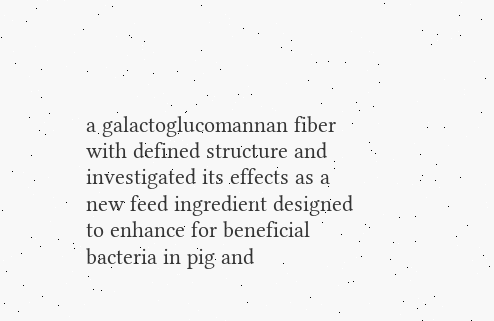a galactoglucomannan fiber with defined structure and investigated its effects as a new feed ingredient designed to enhance for beneficial bacteria in pig and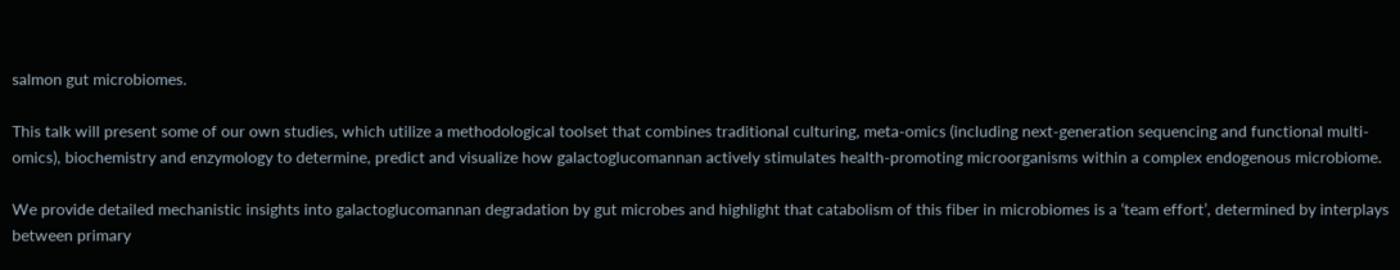salmon gut microbiomes.

This talk will present some of our own studies, which utilize a methodological toolset that combines traditional culturing, meta-omics (including next-generation sequencing and functional multi-omics), biochemistry and enzymology to determine, predict and visualize how galactoglucomannan actively stimulates health-promoting microorganisms within a complex endogenous microbiome.

We provide detailed mechanistic insights into galactoglucomannan degradation by gut microbes and highlight that catabolism of this fiber in microbiomes is a ‘team effort’, determined by interplays between primary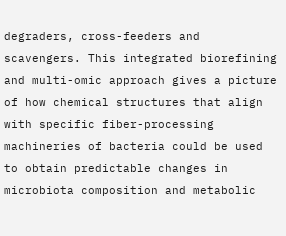degraders, cross-feeders and scavengers. This integrated biorefining and multi-omic approach gives a picture of how chemical structures that align with specific fiber-processing machineries of bacteria could be used to obtain predictable changes in microbiota composition and metabolic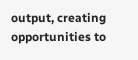output, creating opportunities to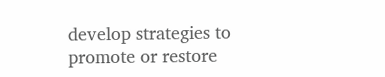develop strategies to promote or restore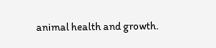animal health and growth.